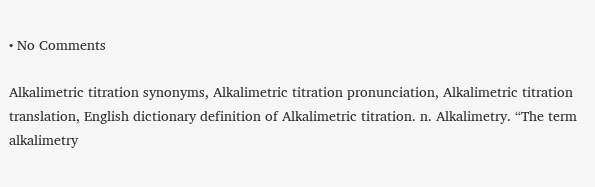• No Comments

Alkalimetric titration synonyms, Alkalimetric titration pronunciation, Alkalimetric titration translation, English dictionary definition of Alkalimetric titration. n. Alkalimetry. “The term alkalimetry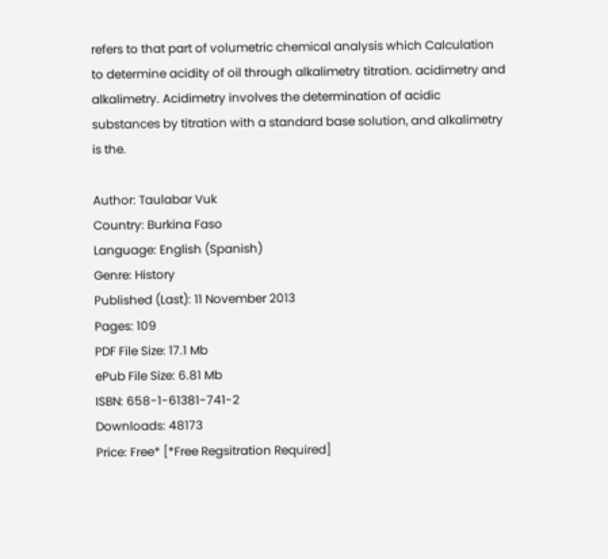refers to that part of volumetric chemical analysis which Calculation to determine acidity of oil through alkalimetry titration. acidimetry and alkalimetry. Acidimetry involves the determination of acidic substances by titration with a standard base solution, and alkalimetry is the.

Author: Taulabar Vuk
Country: Burkina Faso
Language: English (Spanish)
Genre: History
Published (Last): 11 November 2013
Pages: 109
PDF File Size: 17.1 Mb
ePub File Size: 6.81 Mb
ISBN: 658-1-61381-741-2
Downloads: 48173
Price: Free* [*Free Regsitration Required]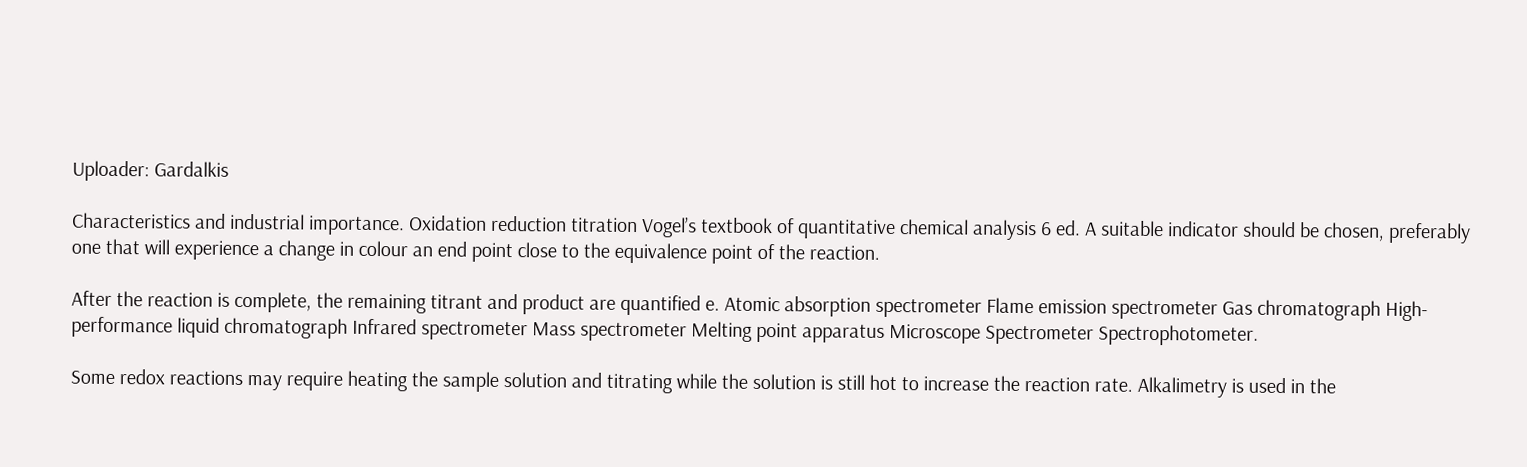Uploader: Gardalkis

Characteristics and industrial importance. Oxidation reduction titration Vogel’s textbook of quantitative chemical analysis 6 ed. A suitable indicator should be chosen, preferably one that will experience a change in colour an end point close to the equivalence point of the reaction.

After the reaction is complete, the remaining titrant and product are quantified e. Atomic absorption spectrometer Flame emission spectrometer Gas chromatograph High-performance liquid chromatograph Infrared spectrometer Mass spectrometer Melting point apparatus Microscope Spectrometer Spectrophotometer.

Some redox reactions may require heating the sample solution and titrating while the solution is still hot to increase the reaction rate. Alkalimetry is used in the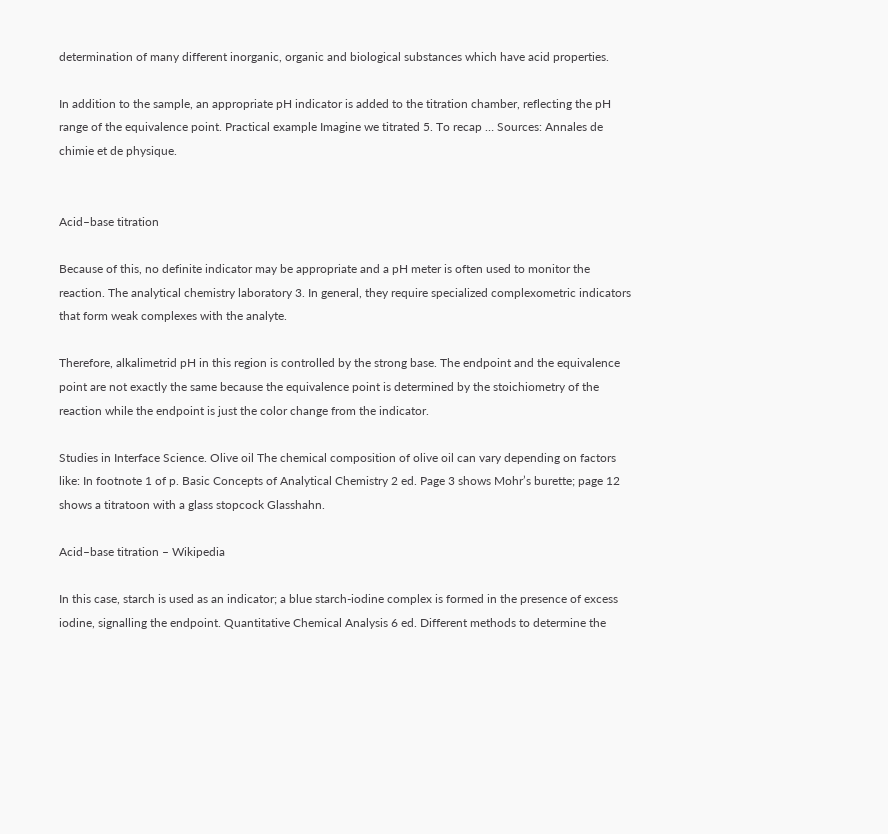determination of many different inorganic, organic and biological substances which have acid properties.

In addition to the sample, an appropriate pH indicator is added to the titration chamber, reflecting the pH range of the equivalence point. Practical example Imagine we titrated 5. To recap … Sources: Annales de chimie et de physique.


Acid–base titration

Because of this, no definite indicator may be appropriate and a pH meter is often used to monitor the reaction. The analytical chemistry laboratory 3. In general, they require specialized complexometric indicators that form weak complexes with the analyte.

Therefore, alkalimetrid pH in this region is controlled by the strong base. The endpoint and the equivalence point are not exactly the same because the equivalence point is determined by the stoichiometry of the reaction while the endpoint is just the color change from the indicator.

Studies in Interface Science. Olive oil The chemical composition of olive oil can vary depending on factors like: In footnote 1 of p. Basic Concepts of Analytical Chemistry 2 ed. Page 3 shows Mohr’s burette; page 12 shows a titratoon with a glass stopcock Glasshahn.

Acid–base titration – Wikipedia

In this case, starch is used as an indicator; a blue starch-iodine complex is formed in the presence of excess iodine, signalling the endpoint. Quantitative Chemical Analysis 6 ed. Different methods to determine the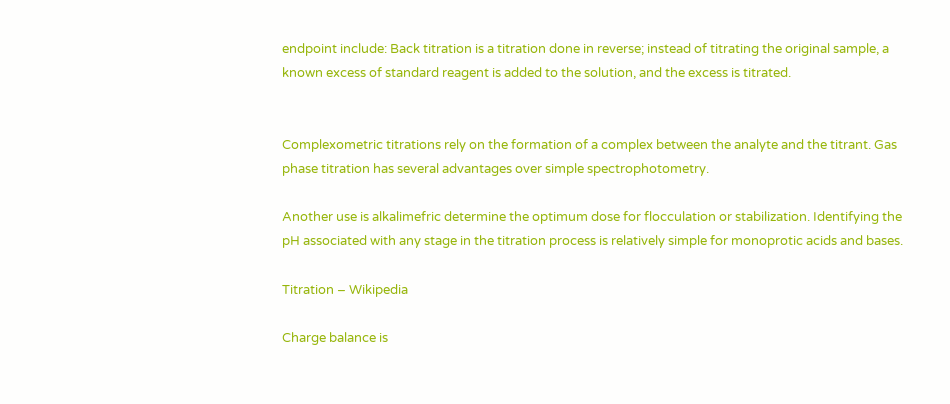endpoint include: Back titration is a titration done in reverse; instead of titrating the original sample, a known excess of standard reagent is added to the solution, and the excess is titrated.


Complexometric titrations rely on the formation of a complex between the analyte and the titrant. Gas phase titration has several advantages over simple spectrophotometry.

Another use is alkalimefric determine the optimum dose for flocculation or stabilization. Identifying the pH associated with any stage in the titration process is relatively simple for monoprotic acids and bases.

Titration – Wikipedia

Charge balance is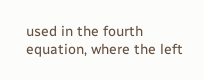used in the fourth equation, where the left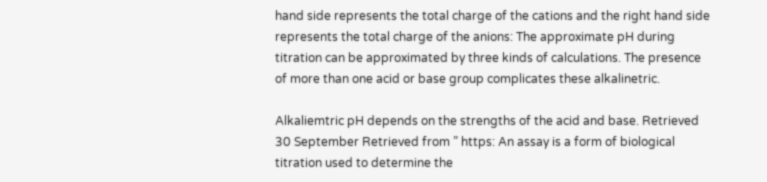hand side represents the total charge of the cations and the right hand side represents the total charge of the anions: The approximate pH during titration can be approximated by three kinds of calculations. The presence of more than one acid or base group complicates these alkalinetric.

Alkaliemtric pH depends on the strengths of the acid and base. Retrieved 30 September Retrieved from ” https: An assay is a form of biological titration used to determine the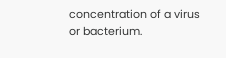concentration of a virus or bacterium.